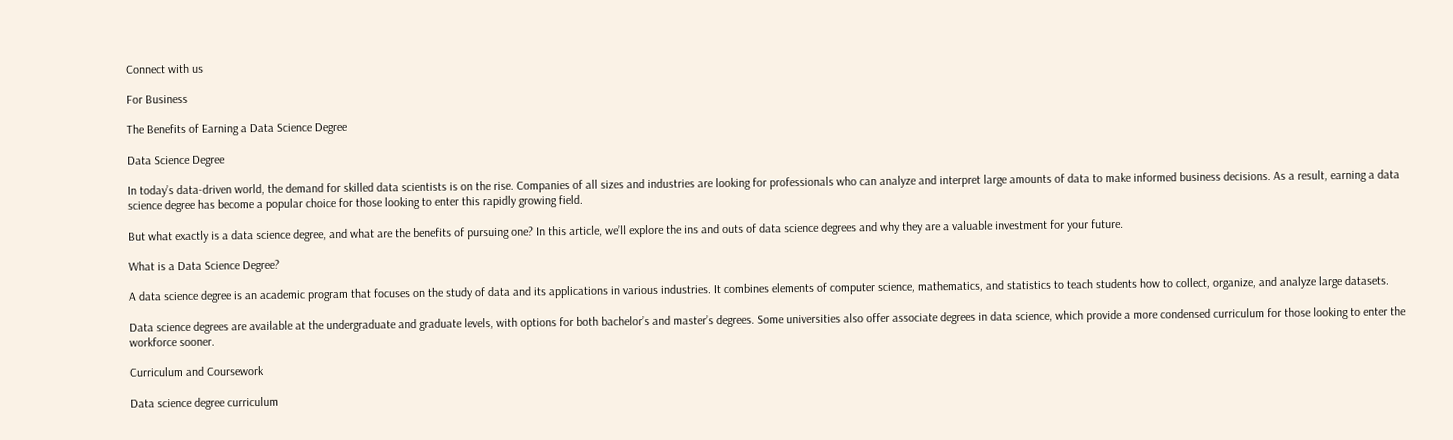Connect with us

For Business

The Benefits of Earning a Data Science Degree

Data Science Degree

In today’s data-driven world, the demand for skilled data scientists is on the rise. Companies of all sizes and industries are looking for professionals who can analyze and interpret large amounts of data to make informed business decisions. As a result, earning a data science degree has become a popular choice for those looking to enter this rapidly growing field.

But what exactly is a data science degree, and what are the benefits of pursuing one? In this article, we’ll explore the ins and outs of data science degrees and why they are a valuable investment for your future.

What is a Data Science Degree?

A data science degree is an academic program that focuses on the study of data and its applications in various industries. It combines elements of computer science, mathematics, and statistics to teach students how to collect, organize, and analyze large datasets.

Data science degrees are available at the undergraduate and graduate levels, with options for both bachelor’s and master’s degrees. Some universities also offer associate degrees in data science, which provide a more condensed curriculum for those looking to enter the workforce sooner.

Curriculum and Coursework

Data science degree curriculum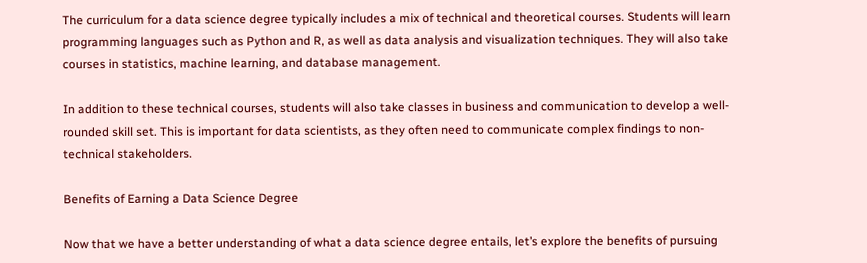The curriculum for a data science degree typically includes a mix of technical and theoretical courses. Students will learn programming languages such as Python and R, as well as data analysis and visualization techniques. They will also take courses in statistics, machine learning, and database management.

In addition to these technical courses, students will also take classes in business and communication to develop a well-rounded skill set. This is important for data scientists, as they often need to communicate complex findings to non-technical stakeholders.

Benefits of Earning a Data Science Degree

Now that we have a better understanding of what a data science degree entails, let’s explore the benefits of pursuing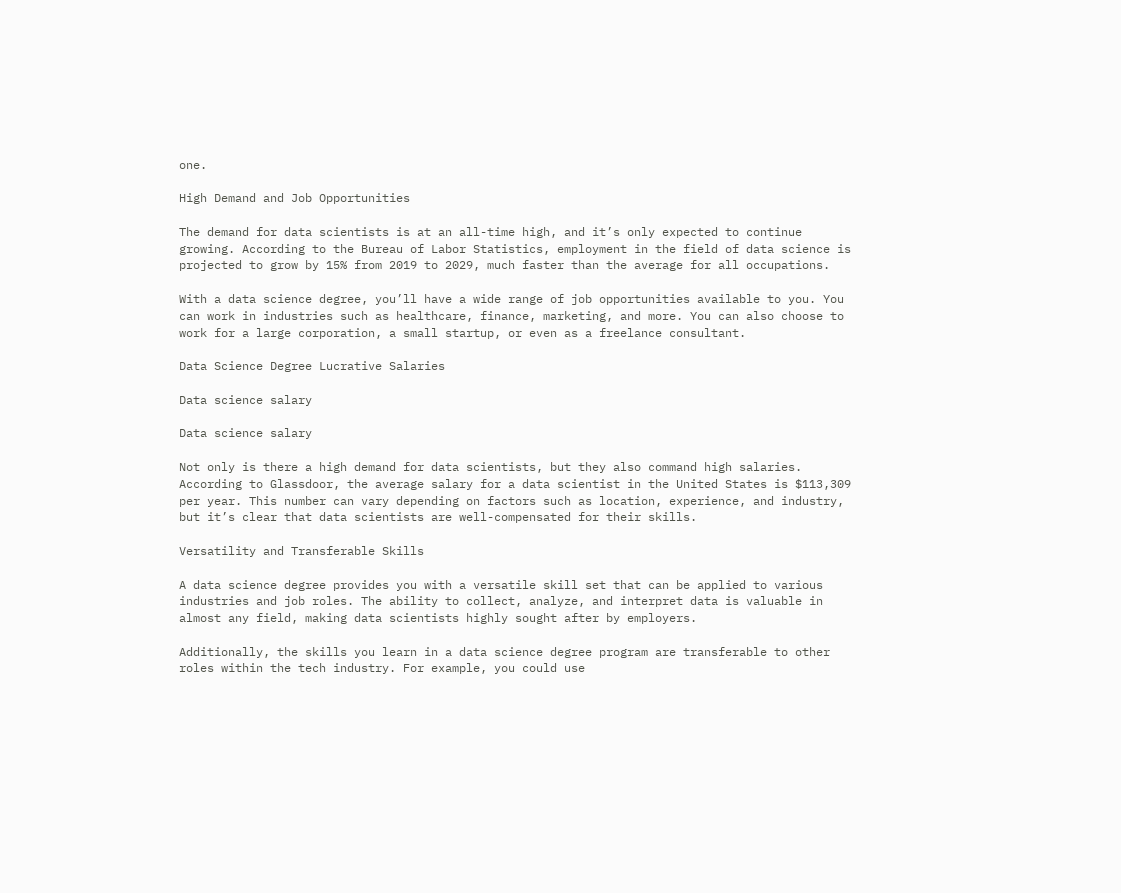one.

High Demand and Job Opportunities

The demand for data scientists is at an all-time high, and it’s only expected to continue growing. According to the Bureau of Labor Statistics, employment in the field of data science is projected to grow by 15% from 2019 to 2029, much faster than the average for all occupations.

With a data science degree, you’ll have a wide range of job opportunities available to you. You can work in industries such as healthcare, finance, marketing, and more. You can also choose to work for a large corporation, a small startup, or even as a freelance consultant.

Data Science Degree Lucrative Salaries

Data science salary

Data science salary

Not only is there a high demand for data scientists, but they also command high salaries. According to Glassdoor, the average salary for a data scientist in the United States is $113,309 per year. This number can vary depending on factors such as location, experience, and industry, but it’s clear that data scientists are well-compensated for their skills.

Versatility and Transferable Skills

A data science degree provides you with a versatile skill set that can be applied to various industries and job roles. The ability to collect, analyze, and interpret data is valuable in almost any field, making data scientists highly sought after by employers.

Additionally, the skills you learn in a data science degree program are transferable to other roles within the tech industry. For example, you could use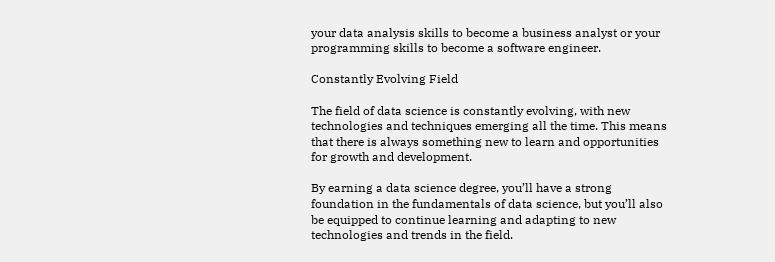your data analysis skills to become a business analyst or your programming skills to become a software engineer.

Constantly Evolving Field

The field of data science is constantly evolving, with new technologies and techniques emerging all the time. This means that there is always something new to learn and opportunities for growth and development.

By earning a data science degree, you’ll have a strong foundation in the fundamentals of data science, but you’ll also be equipped to continue learning and adapting to new technologies and trends in the field.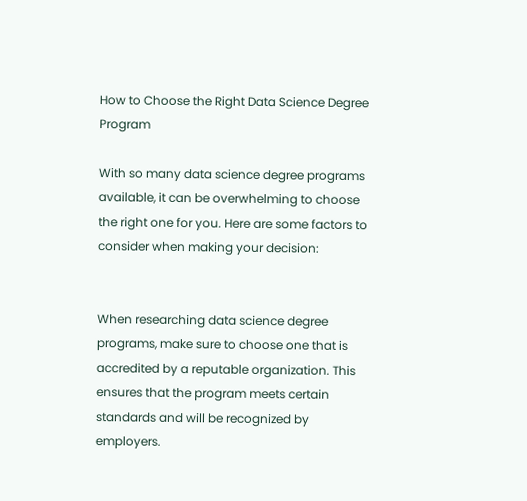How to Choose the Right Data Science Degree Program

With so many data science degree programs available, it can be overwhelming to choose the right one for you. Here are some factors to consider when making your decision:


When researching data science degree programs, make sure to choose one that is accredited by a reputable organization. This ensures that the program meets certain standards and will be recognized by employers.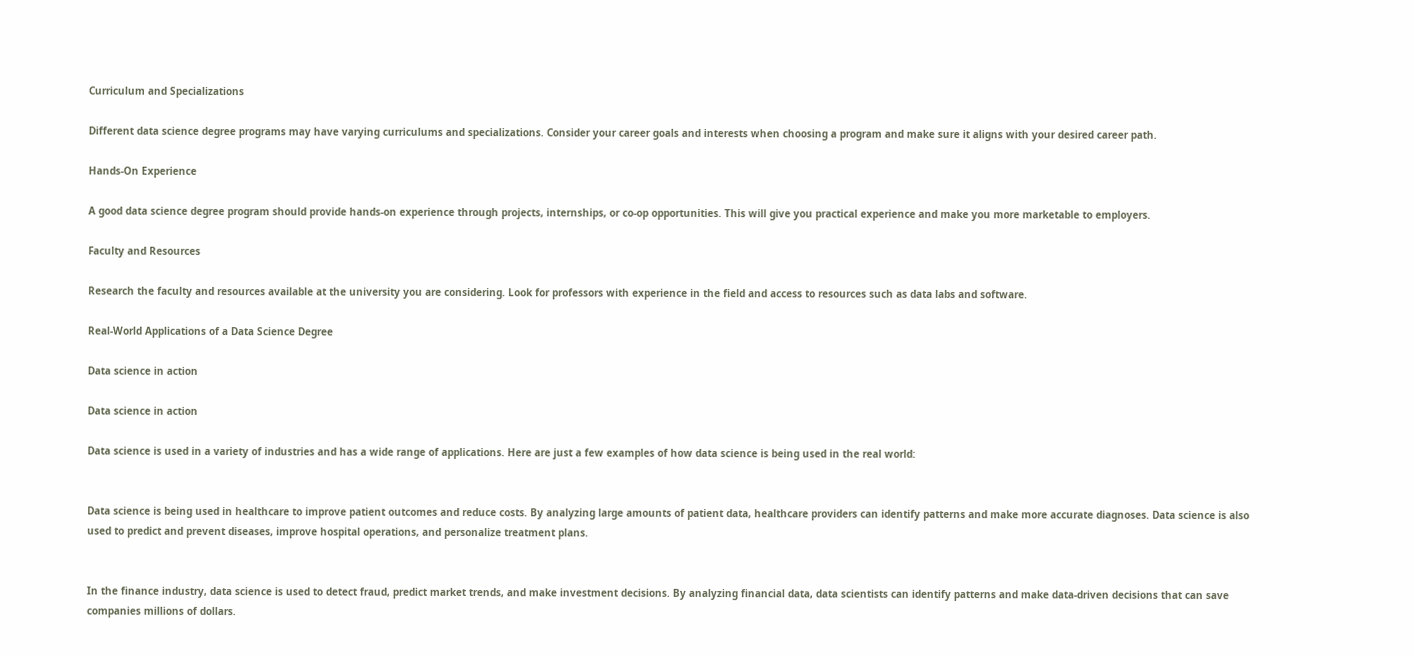Curriculum and Specializations

Different data science degree programs may have varying curriculums and specializations. Consider your career goals and interests when choosing a program and make sure it aligns with your desired career path.

Hands-On Experience

A good data science degree program should provide hands-on experience through projects, internships, or co-op opportunities. This will give you practical experience and make you more marketable to employers.

Faculty and Resources

Research the faculty and resources available at the university you are considering. Look for professors with experience in the field and access to resources such as data labs and software.

Real-World Applications of a Data Science Degree

Data science in action

Data science in action

Data science is used in a variety of industries and has a wide range of applications. Here are just a few examples of how data science is being used in the real world:


Data science is being used in healthcare to improve patient outcomes and reduce costs. By analyzing large amounts of patient data, healthcare providers can identify patterns and make more accurate diagnoses. Data science is also used to predict and prevent diseases, improve hospital operations, and personalize treatment plans.


In the finance industry, data science is used to detect fraud, predict market trends, and make investment decisions. By analyzing financial data, data scientists can identify patterns and make data-driven decisions that can save companies millions of dollars.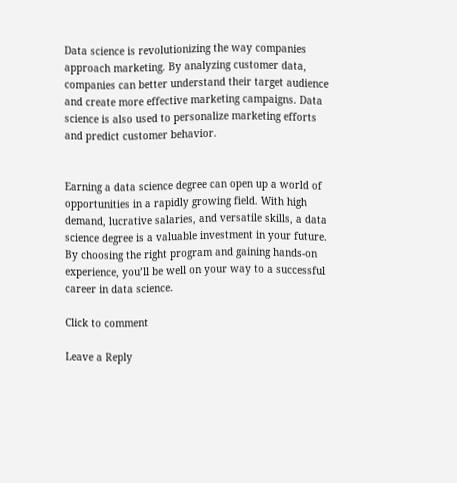Data science is revolutionizing the way companies approach marketing. By analyzing customer data, companies can better understand their target audience and create more effective marketing campaigns. Data science is also used to personalize marketing efforts and predict customer behavior.


Earning a data science degree can open up a world of opportunities in a rapidly growing field. With high demand, lucrative salaries, and versatile skills, a data science degree is a valuable investment in your future. By choosing the right program and gaining hands-on experience, you’ll be well on your way to a successful career in data science.

Click to comment

Leave a Reply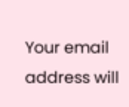Your email address will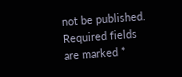not be published. Required fields are marked *